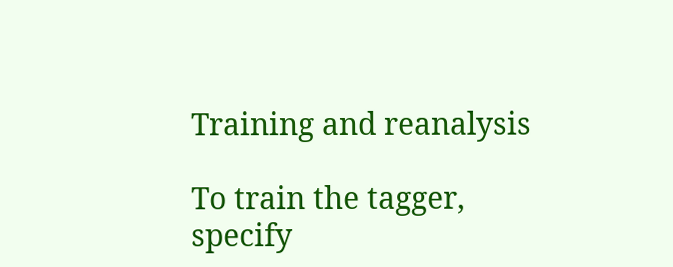Training and reanalysis

To train the tagger, specify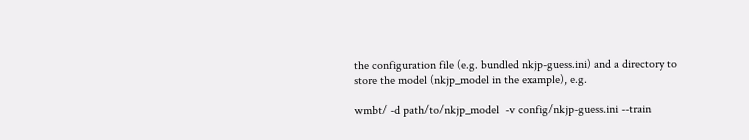the configuration file (e.g. bundled nkjp-guess.ini) and a directory to store the model (nkjp_model in the example), e.g.

wmbt/ -d path/to/nkjp_model  -v config/nkjp-guess.ini --train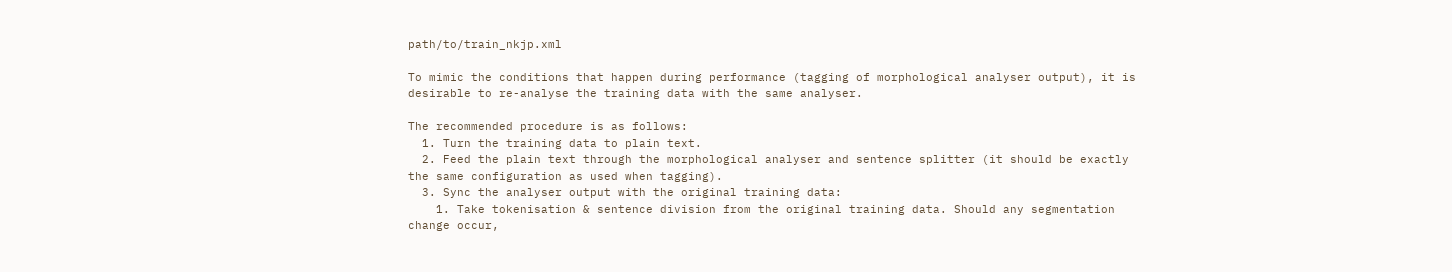path/to/train_nkjp.xml

To mimic the conditions that happen during performance (tagging of morphological analyser output), it is desirable to re-analyse the training data with the same analyser.

The recommended procedure is as follows:
  1. Turn the training data to plain text.
  2. Feed the plain text through the morphological analyser and sentence splitter (it should be exactly the same configuration as used when tagging).
  3. Sync the analyser output with the original training data:
    1. Take tokenisation & sentence division from the original training data. Should any segmentation change occur,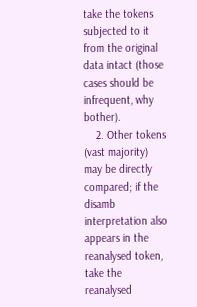take the tokens subjected to it from the original data intact (those cases should be infrequent, why bother).
    2. Other tokens (vast majority) may be directly compared; if the disamb interpretation also appears in the reanalysed token, take the reanalysed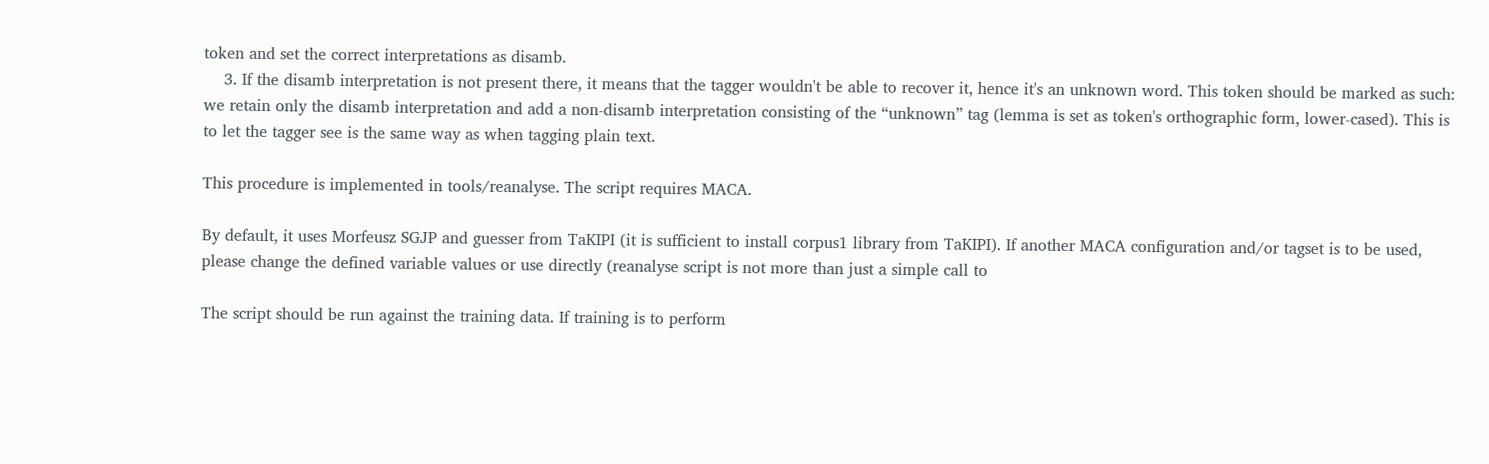token and set the correct interpretations as disamb.
    3. If the disamb interpretation is not present there, it means that the tagger wouldn't be able to recover it, hence it's an unknown word. This token should be marked as such: we retain only the disamb interpretation and add a non-disamb interpretation consisting of the “unknown” tag (lemma is set as token's orthographic form, lower-cased). This is to let the tagger see is the same way as when tagging plain text.

This procedure is implemented in tools/reanalyse. The script requires MACA.

By default, it uses Morfeusz SGJP and guesser from TaKIPI (it is sufficient to install corpus1 library from TaKIPI). If another MACA configuration and/or tagset is to be used, please change the defined variable values or use directly (reanalyse script is not more than just a simple call to

The script should be run against the training data. If training is to perform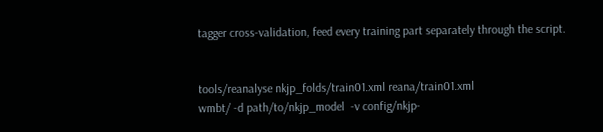tagger cross-validation, feed every training part separately through the script.


tools/reanalyse nkjp_folds/train01.xml reana/train01.xml
wmbt/ -d path/to/nkjp_model  -v config/nkjp-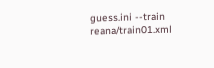guess.ini --train reana/train01.xml